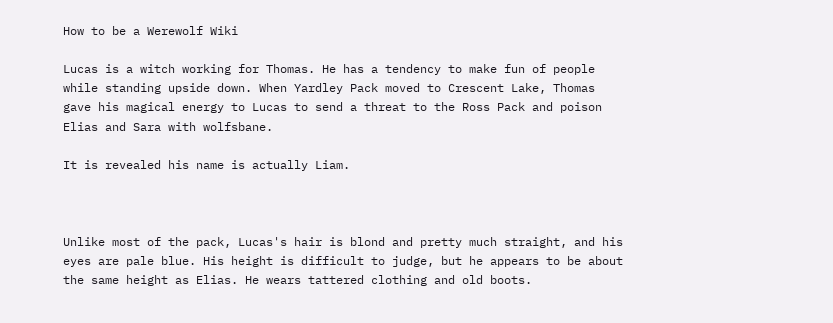How to be a Werewolf Wiki

Lucas is a witch working for Thomas. He has a tendency to make fun of people while standing upside down. When Yardley Pack moved to Crescent Lake, Thomas gave his magical energy to Lucas to send a threat to the Ross Pack and poison Elias and Sara with wolfsbane.

It is revealed his name is actually Liam.



Unlike most of the pack, Lucas's hair is blond and pretty much straight, and his eyes are pale blue. His height is difficult to judge, but he appears to be about the same height as Elias. He wears tattered clothing and old boots.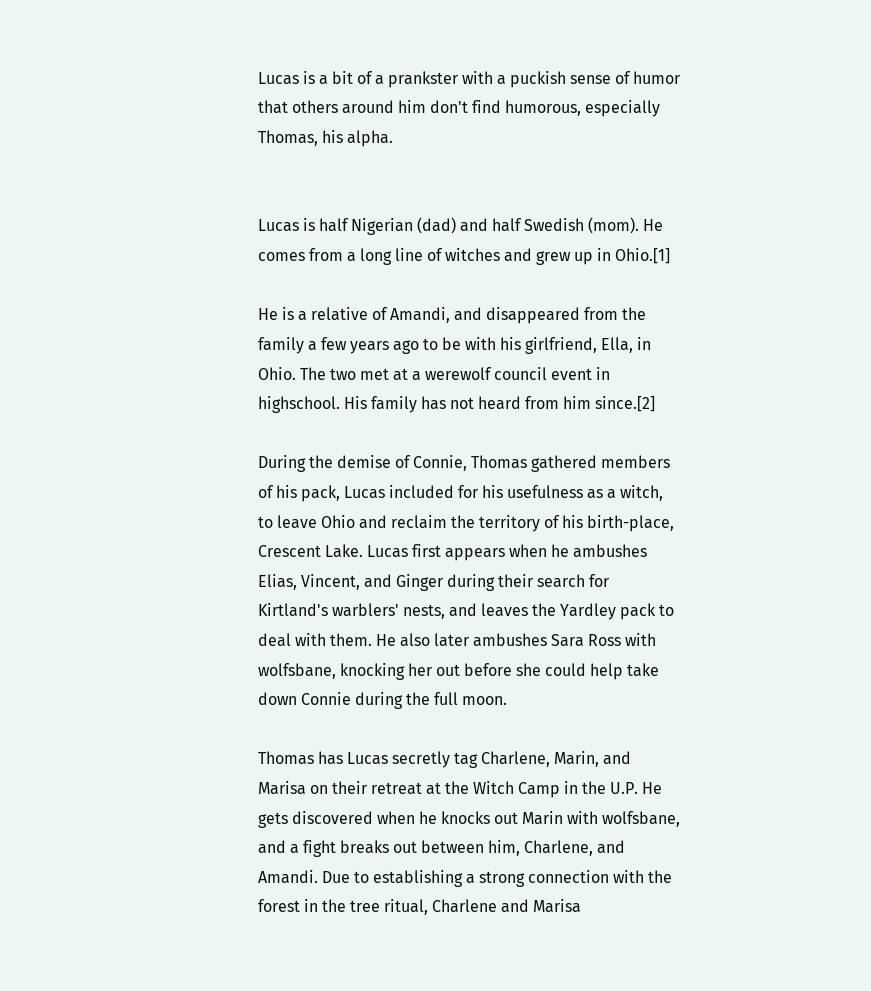Lucas is a bit of a prankster with a puckish sense of humor that others around him don't find humorous, especially Thomas, his alpha.


Lucas is half Nigerian (dad) and half Swedish (mom). He comes from a long line of witches and grew up in Ohio.[1]

He is a relative of Amandi, and disappeared from the family a few years ago to be with his girlfriend, Ella, in Ohio. The two met at a werewolf council event in highschool. His family has not heard from him since.[2]

During the demise of Connie, Thomas gathered members of his pack, Lucas included for his usefulness as a witch, to leave Ohio and reclaim the territory of his birth-place, Crescent Lake. Lucas first appears when he ambushes Elias, Vincent, and Ginger during their search for Kirtland's warblers' nests, and leaves the Yardley pack to deal with them. He also later ambushes Sara Ross with wolfsbane, knocking her out before she could help take down Connie during the full moon.

Thomas has Lucas secretly tag Charlene, Marin, and Marisa on their retreat at the Witch Camp in the U.P. He gets discovered when he knocks out Marin with wolfsbane, and a fight breaks out between him, Charlene, and Amandi. Due to establishing a strong connection with the forest in the tree ritual, Charlene and Marisa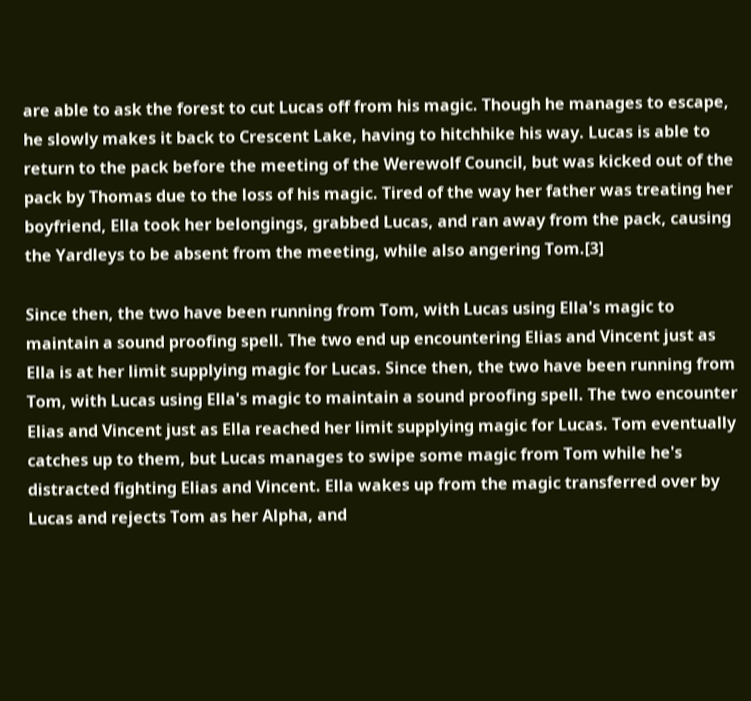are able to ask the forest to cut Lucas off from his magic. Though he manages to escape, he slowly makes it back to Crescent Lake, having to hitchhike his way. Lucas is able to return to the pack before the meeting of the Werewolf Council, but was kicked out of the pack by Thomas due to the loss of his magic. Tired of the way her father was treating her boyfriend, Ella took her belongings, grabbed Lucas, and ran away from the pack, causing the Yardleys to be absent from the meeting, while also angering Tom.[3]

Since then, the two have been running from Tom, with Lucas using Ella's magic to maintain a sound proofing spell. The two end up encountering Elias and Vincent just as Ella is at her limit supplying magic for Lucas. Since then, the two have been running from Tom, with Lucas using Ella's magic to maintain a sound proofing spell. The two encounter Elias and Vincent just as Ella reached her limit supplying magic for Lucas. Tom eventually catches up to them, but Lucas manages to swipe some magic from Tom while he's distracted fighting Elias and Vincent. Ella wakes up from the magic transferred over by Lucas and rejects Tom as her Alpha, and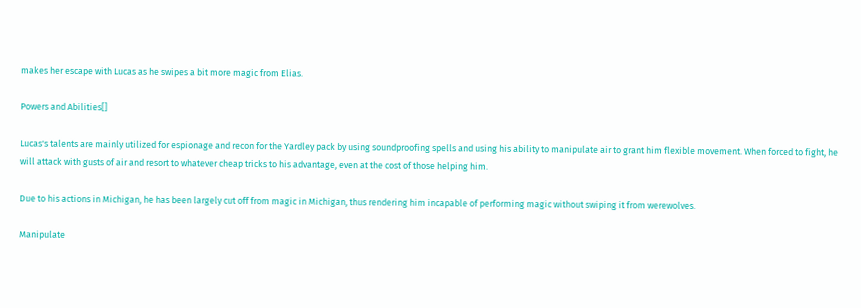makes her escape with Lucas as he swipes a bit more magic from Elias.

Powers and Abilities[]

Lucas's talents are mainly utilized for espionage and recon for the Yardley pack by using soundproofing spells and using his ability to manipulate air to grant him flexible movement. When forced to fight, he will attack with gusts of air and resort to whatever cheap tricks to his advantage, even at the cost of those helping him.

Due to his actions in Michigan, he has been largely cut off from magic in Michigan, thus rendering him incapable of performing magic without swiping it from werewolves.

Manipulate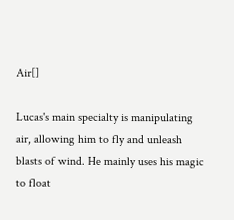Air[]

Lucas's main specialty is manipulating air, allowing him to fly and unleash blasts of wind. He mainly uses his magic to float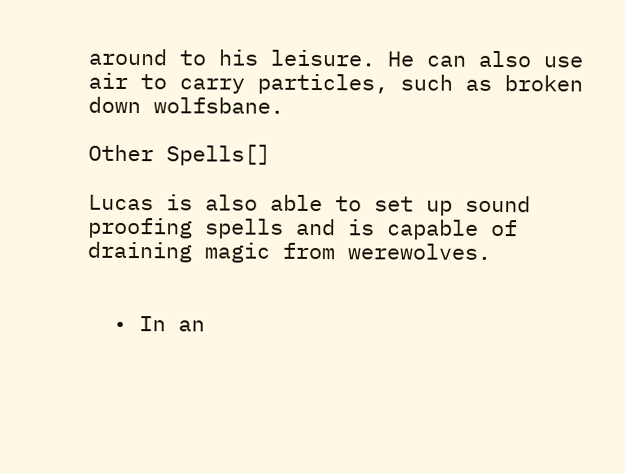around to his leisure. He can also use air to carry particles, such as broken down wolfsbane.

Other Spells[]

Lucas is also able to set up sound proofing spells and is capable of draining magic from werewolves.


  • In an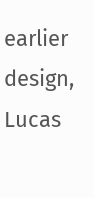earlier design, Lucas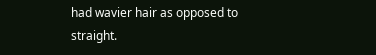had wavier hair as opposed to straight.